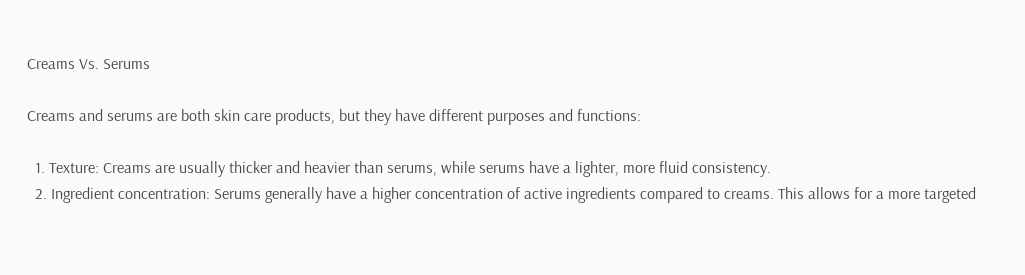Creams Vs. Serums

Creams and serums are both skin care products, but they have different purposes and functions:

  1. Texture: Creams are usually thicker and heavier than serums, while serums have a lighter, more fluid consistency.
  2. Ingredient concentration: Serums generally have a higher concentration of active ingredients compared to creams. This allows for a more targeted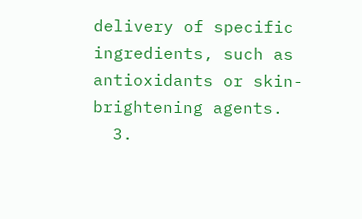delivery of specific ingredients, such as antioxidants or skin-brightening agents.
  3.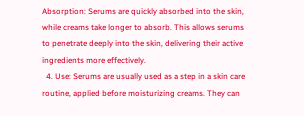Absorption: Serums are quickly absorbed into the skin, while creams take longer to absorb. This allows serums to penetrate deeply into the skin, delivering their active ingredients more effectively.
  4. Use: Serums are usually used as a step in a skin care routine, applied before moisturizing creams. They can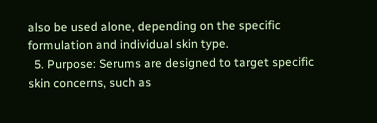also be used alone, depending on the specific formulation and individual skin type.
  5. Purpose: Serums are designed to target specific skin concerns, such as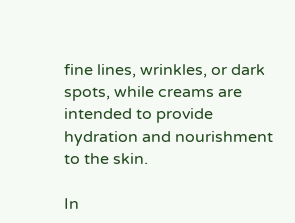fine lines, wrinkles, or dark spots, while creams are intended to provide hydration and nourishment to the skin.

In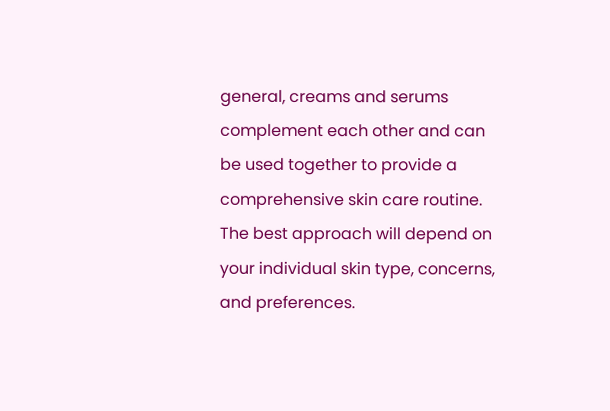general, creams and serums complement each other and can be used together to provide a comprehensive skin care routine. The best approach will depend on your individual skin type, concerns, and preferences.